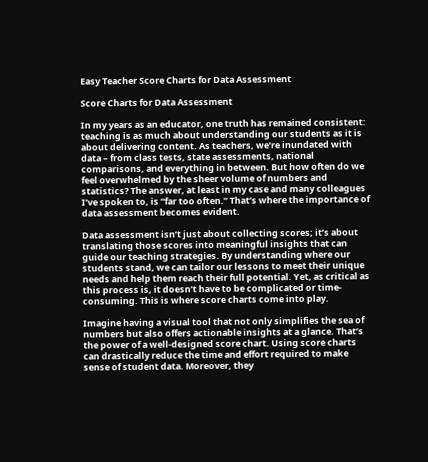Easy Teacher Score Charts for Data Assessment

Score Charts for Data Assessment

In my years as an educator, one truth has remained consistent: teaching is as much about understanding our students as it is about delivering content. As teachers, we’re inundated with data – from class tests, state assessments, national comparisons, and everything in between. But how often do we feel overwhelmed by the sheer volume of numbers and statistics? The answer, at least in my case and many colleagues I’ve spoken to, is “far too often.” That’s where the importance of data assessment becomes evident.

Data assessment isn’t just about collecting scores; it’s about translating those scores into meaningful insights that can guide our teaching strategies. By understanding where our students stand, we can tailor our lessons to meet their unique needs and help them reach their full potential. Yet, as critical as this process is, it doesn’t have to be complicated or time-consuming. This is where score charts come into play.

Imagine having a visual tool that not only simplifies the sea of numbers but also offers actionable insights at a glance. That’s the power of a well-designed score chart. Using score charts can drastically reduce the time and effort required to make sense of student data. Moreover, they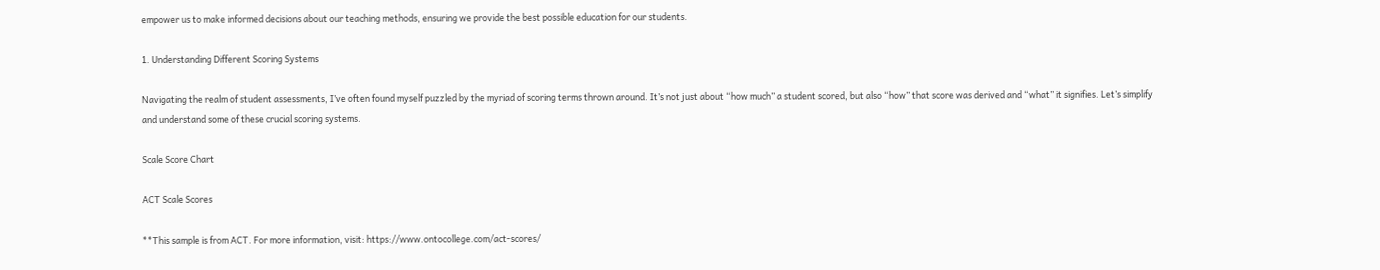empower us to make informed decisions about our teaching methods, ensuring we provide the best possible education for our students.

1. Understanding Different Scoring Systems

Navigating the realm of student assessments, I’ve often found myself puzzled by the myriad of scoring terms thrown around. It’s not just about “how much” a student scored, but also “how” that score was derived and “what” it signifies. Let’s simplify and understand some of these crucial scoring systems.

Scale Score Chart

ACT Scale Scores

**This sample is from ACT. For more information, visit: https://www.ontocollege.com/act-scores/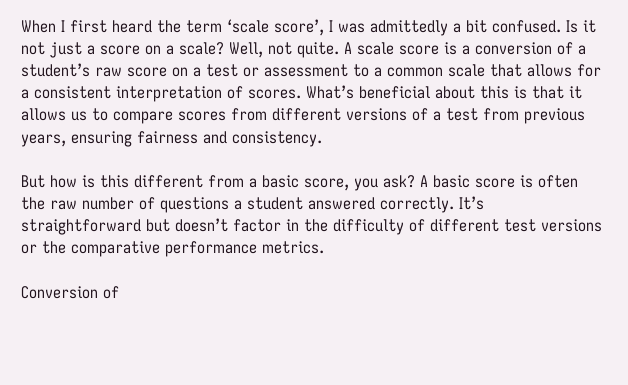When I first heard the term ‘scale score’, I was admittedly a bit confused. Is it not just a score on a scale? Well, not quite. A scale score is a conversion of a student’s raw score on a test or assessment to a common scale that allows for a consistent interpretation of scores. What’s beneficial about this is that it allows us to compare scores from different versions of a test from previous years, ensuring fairness and consistency.

But how is this different from a basic score, you ask? A basic score is often the raw number of questions a student answered correctly. It’s straightforward but doesn’t factor in the difficulty of different test versions or the comparative performance metrics.

Conversion of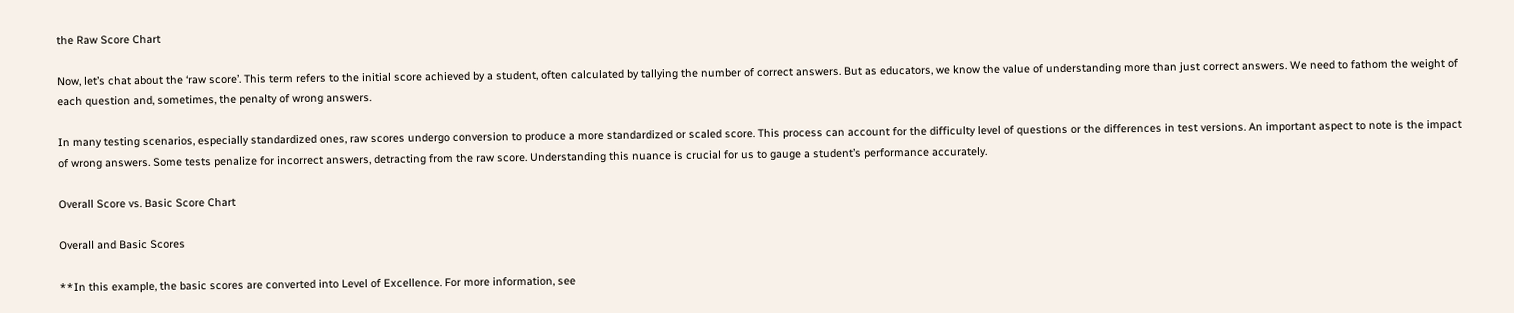the Raw Score Chart

Now, let’s chat about the ‘raw score’. This term refers to the initial score achieved by a student, often calculated by tallying the number of correct answers. But as educators, we know the value of understanding more than just correct answers. We need to fathom the weight of each question and, sometimes, the penalty of wrong answers.

In many testing scenarios, especially standardized ones, raw scores undergo conversion to produce a more standardized or scaled score. This process can account for the difficulty level of questions or the differences in test versions. An important aspect to note is the impact of wrong answers. Some tests penalize for incorrect answers, detracting from the raw score. Understanding this nuance is crucial for us to gauge a student’s performance accurately.

Overall Score vs. Basic Score Chart

Overall and Basic Scores

**In this example, the basic scores are converted into Level of Excellence. For more information, see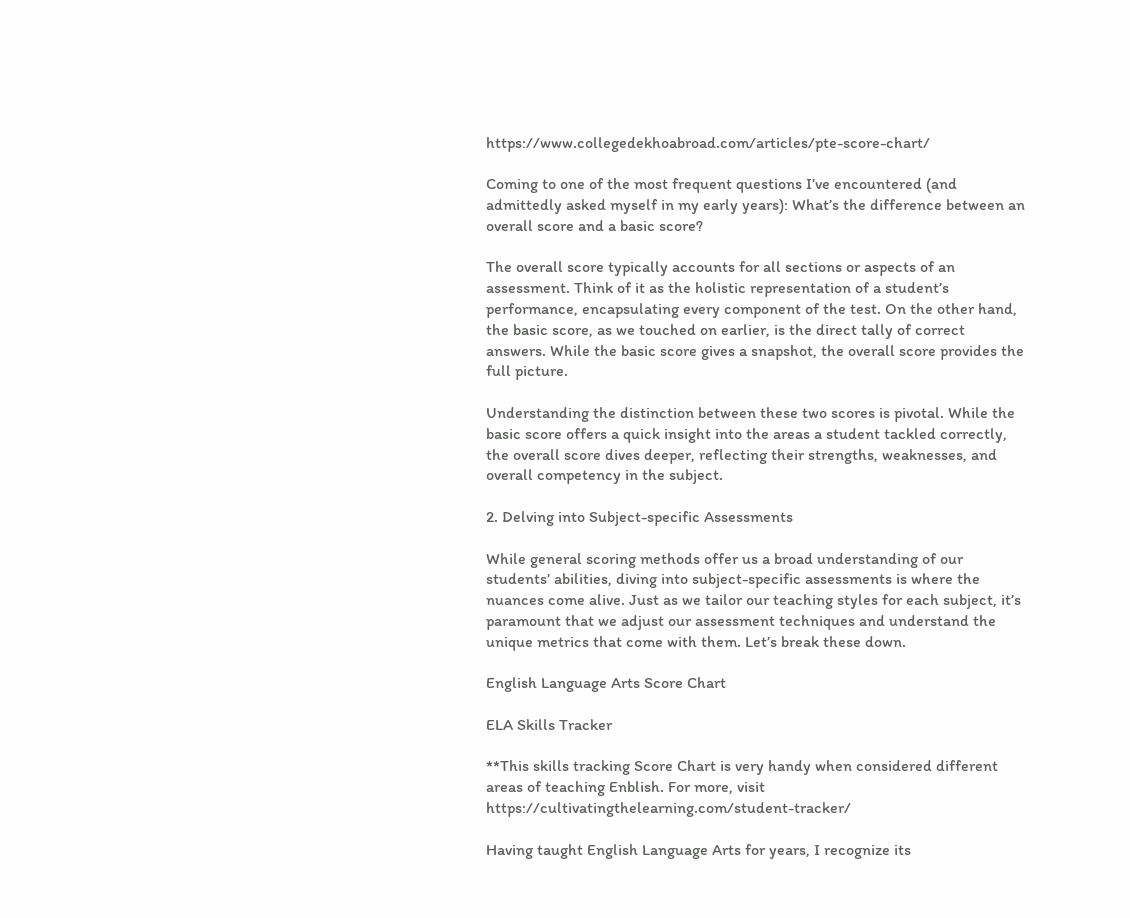https://www.collegedekhoabroad.com/articles/pte-score-chart/

Coming to one of the most frequent questions I’ve encountered (and admittedly asked myself in my early years): What’s the difference between an overall score and a basic score?

The overall score typically accounts for all sections or aspects of an assessment. Think of it as the holistic representation of a student’s performance, encapsulating every component of the test. On the other hand, the basic score, as we touched on earlier, is the direct tally of correct answers. While the basic score gives a snapshot, the overall score provides the full picture.

Understanding the distinction between these two scores is pivotal. While the basic score offers a quick insight into the areas a student tackled correctly, the overall score dives deeper, reflecting their strengths, weaknesses, and overall competency in the subject.

2. Delving into Subject-specific Assessments

While general scoring methods offer us a broad understanding of our students’ abilities, diving into subject-specific assessments is where the nuances come alive. Just as we tailor our teaching styles for each subject, it’s paramount that we adjust our assessment techniques and understand the unique metrics that come with them. Let’s break these down.

English Language Arts Score Chart

ELA Skills Tracker

**This skills tracking Score Chart is very handy when considered different areas of teaching Enblish. For more, visit https://cultivatingthelearning.com/student-tracker/

Having taught English Language Arts for years, I recognize its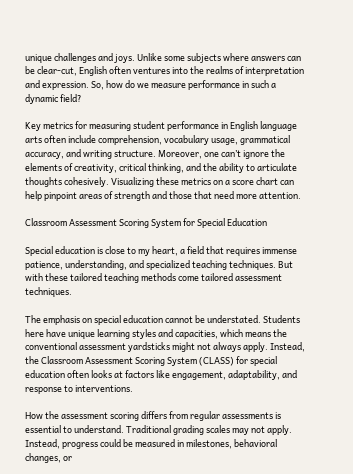unique challenges and joys. Unlike some subjects where answers can be clear-cut, English often ventures into the realms of interpretation and expression. So, how do we measure performance in such a dynamic field?

Key metrics for measuring student performance in English language arts often include comprehension, vocabulary usage, grammatical accuracy, and writing structure. Moreover, one can’t ignore the elements of creativity, critical thinking, and the ability to articulate thoughts cohesively. Visualizing these metrics on a score chart can help pinpoint areas of strength and those that need more attention.

Classroom Assessment Scoring System for Special Education

Special education is close to my heart, a field that requires immense patience, understanding, and specialized teaching techniques. But with these tailored teaching methods come tailored assessment techniques.

The emphasis on special education cannot be understated. Students here have unique learning styles and capacities, which means the conventional assessment yardsticks might not always apply. Instead, the Classroom Assessment Scoring System (CLASS) for special education often looks at factors like engagement, adaptability, and response to interventions.

How the assessment scoring differs from regular assessments is essential to understand. Traditional grading scales may not apply. Instead, progress could be measured in milestones, behavioral changes, or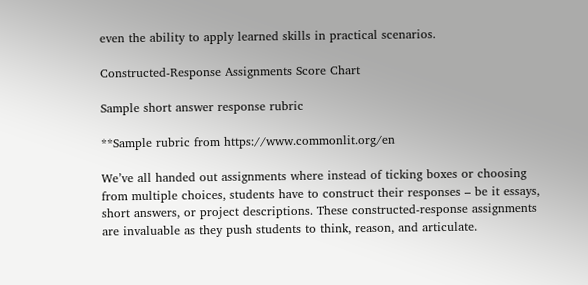even the ability to apply learned skills in practical scenarios.

Constructed-Response Assignments Score Chart

Sample short answer response rubric

**Sample rubric from https://www.commonlit.org/en

We’ve all handed out assignments where instead of ticking boxes or choosing from multiple choices, students have to construct their responses – be it essays, short answers, or project descriptions. These constructed-response assignments are invaluable as they push students to think, reason, and articulate.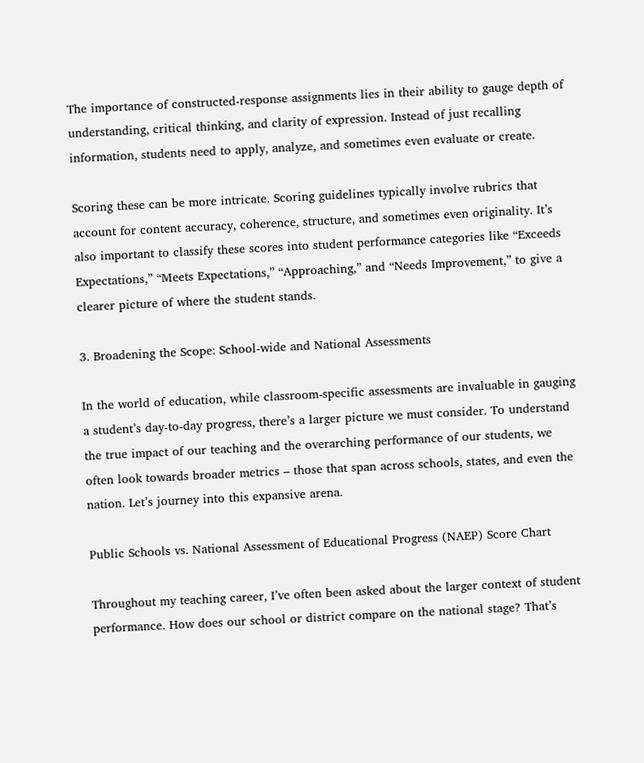The importance of constructed-response assignments lies in their ability to gauge depth of understanding, critical thinking, and clarity of expression. Instead of just recalling information, students need to apply, analyze, and sometimes even evaluate or create.

Scoring these can be more intricate. Scoring guidelines typically involve rubrics that account for content accuracy, coherence, structure, and sometimes even originality. It’s also important to classify these scores into student performance categories like “Exceeds Expectations,” “Meets Expectations,” “Approaching,” and “Needs Improvement,” to give a clearer picture of where the student stands.

3. Broadening the Scope: School-wide and National Assessments

In the world of education, while classroom-specific assessments are invaluable in gauging a student’s day-to-day progress, there’s a larger picture we must consider. To understand the true impact of our teaching and the overarching performance of our students, we often look towards broader metrics – those that span across schools, states, and even the nation. Let’s journey into this expansive arena.

Public Schools vs. National Assessment of Educational Progress (NAEP) Score Chart

Throughout my teaching career, I’ve often been asked about the larger context of student performance. How does our school or district compare on the national stage? That’s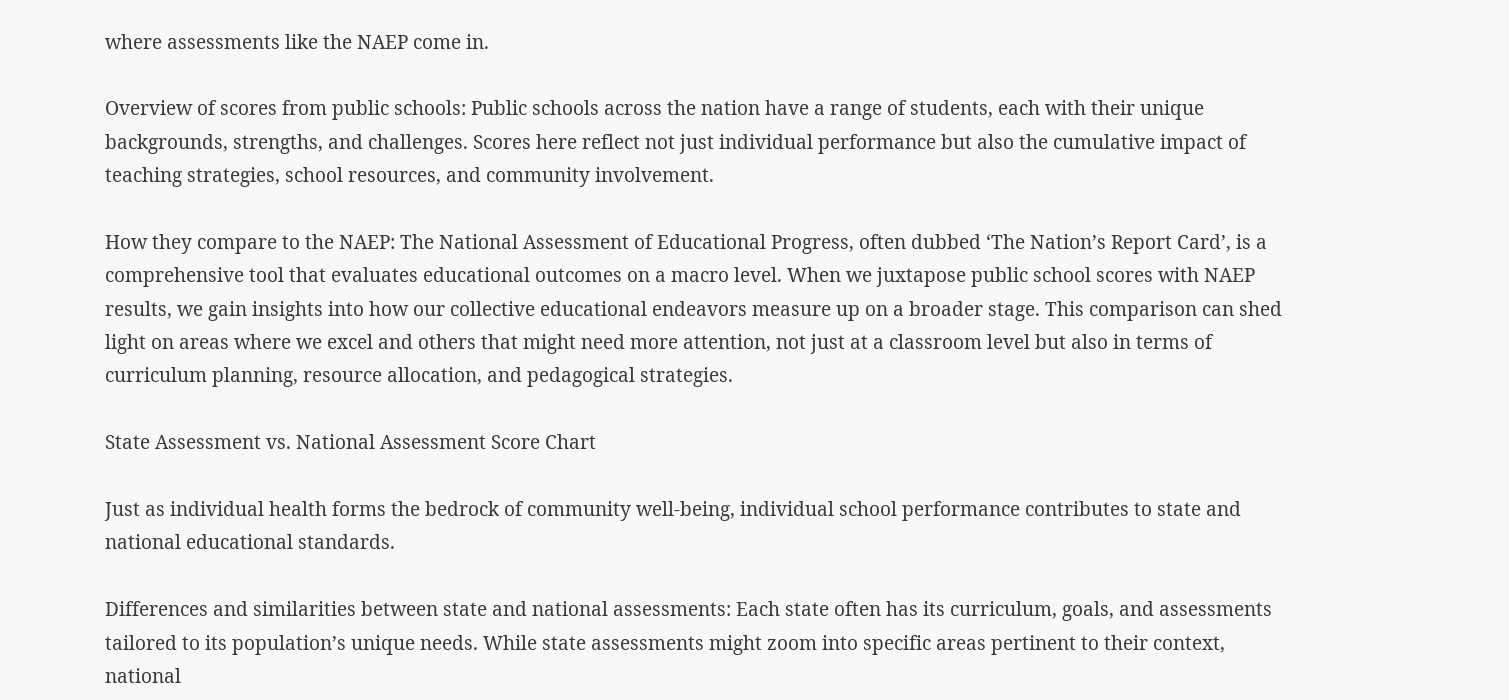where assessments like the NAEP come in.

Overview of scores from public schools: Public schools across the nation have a range of students, each with their unique backgrounds, strengths, and challenges. Scores here reflect not just individual performance but also the cumulative impact of teaching strategies, school resources, and community involvement.

How they compare to the NAEP: The National Assessment of Educational Progress, often dubbed ‘The Nation’s Report Card’, is a comprehensive tool that evaluates educational outcomes on a macro level. When we juxtapose public school scores with NAEP results, we gain insights into how our collective educational endeavors measure up on a broader stage. This comparison can shed light on areas where we excel and others that might need more attention, not just at a classroom level but also in terms of curriculum planning, resource allocation, and pedagogical strategies.

State Assessment vs. National Assessment Score Chart

Just as individual health forms the bedrock of community well-being, individual school performance contributes to state and national educational standards.

Differences and similarities between state and national assessments: Each state often has its curriculum, goals, and assessments tailored to its population’s unique needs. While state assessments might zoom into specific areas pertinent to their context, national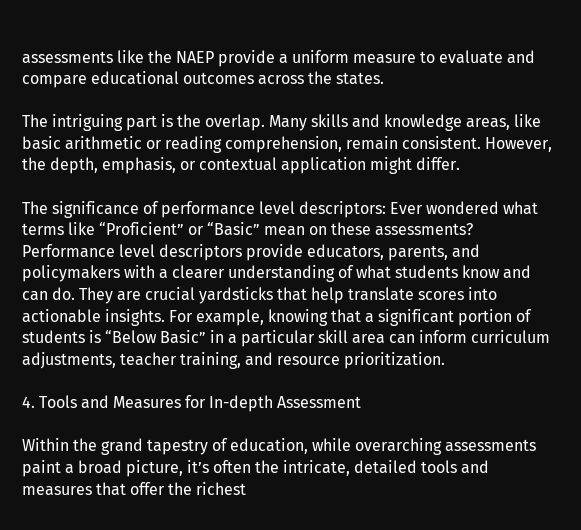assessments like the NAEP provide a uniform measure to evaluate and compare educational outcomes across the states.

The intriguing part is the overlap. Many skills and knowledge areas, like basic arithmetic or reading comprehension, remain consistent. However, the depth, emphasis, or contextual application might differ.

The significance of performance level descriptors: Ever wondered what terms like “Proficient” or “Basic” mean on these assessments? Performance level descriptors provide educators, parents, and policymakers with a clearer understanding of what students know and can do. They are crucial yardsticks that help translate scores into actionable insights. For example, knowing that a significant portion of students is “Below Basic” in a particular skill area can inform curriculum adjustments, teacher training, and resource prioritization.

4. Tools and Measures for In-depth Assessment

Within the grand tapestry of education, while overarching assessments paint a broad picture, it’s often the intricate, detailed tools and measures that offer the richest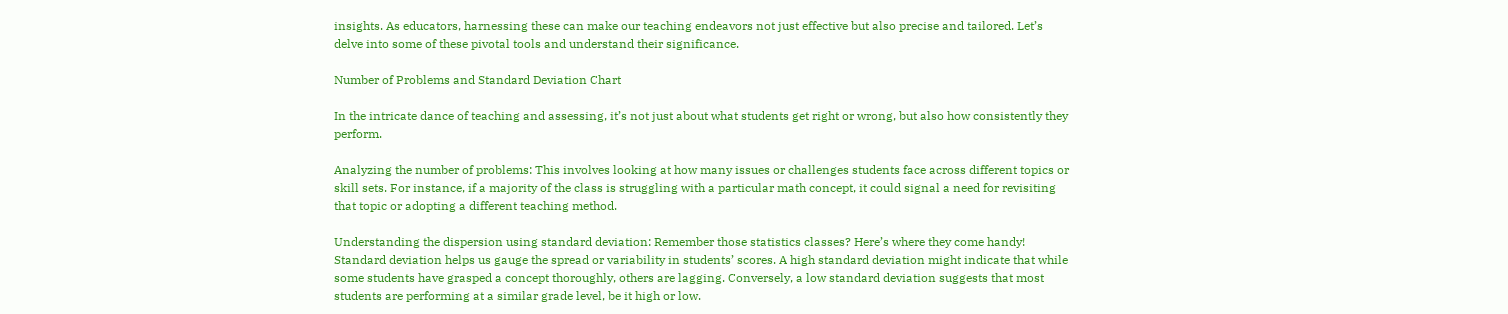insights. As educators, harnessing these can make our teaching endeavors not just effective but also precise and tailored. Let’s delve into some of these pivotal tools and understand their significance.

Number of Problems and Standard Deviation Chart

In the intricate dance of teaching and assessing, it’s not just about what students get right or wrong, but also how consistently they perform.

Analyzing the number of problems: This involves looking at how many issues or challenges students face across different topics or skill sets. For instance, if a majority of the class is struggling with a particular math concept, it could signal a need for revisiting that topic or adopting a different teaching method.

Understanding the dispersion using standard deviation: Remember those statistics classes? Here’s where they come handy! Standard deviation helps us gauge the spread or variability in students’ scores. A high standard deviation might indicate that while some students have grasped a concept thoroughly, others are lagging. Conversely, a low standard deviation suggests that most students are performing at a similar grade level, be it high or low.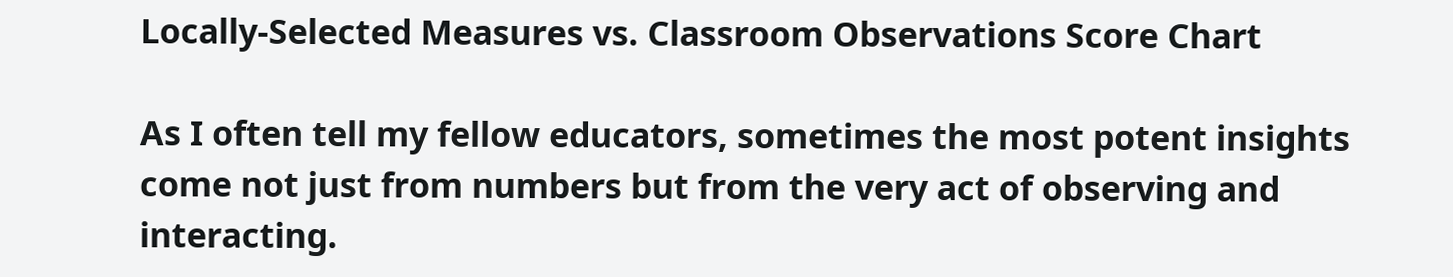Locally-Selected Measures vs. Classroom Observations Score Chart

As I often tell my fellow educators, sometimes the most potent insights come not just from numbers but from the very act of observing and interacting.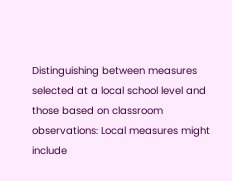Distinguishing between measures selected at a local school level and those based on classroom observations: Local measures might include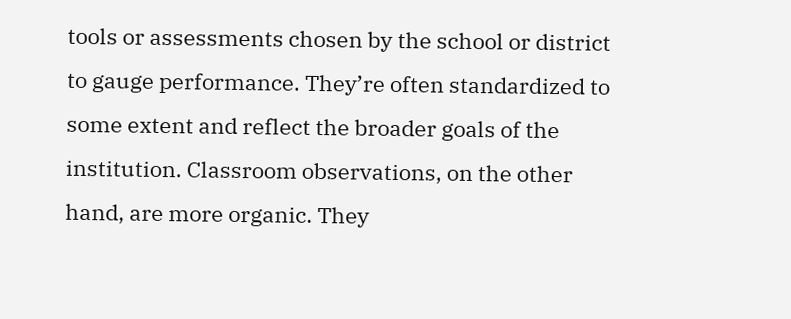tools or assessments chosen by the school or district to gauge performance. They’re often standardized to some extent and reflect the broader goals of the institution. Classroom observations, on the other hand, are more organic. They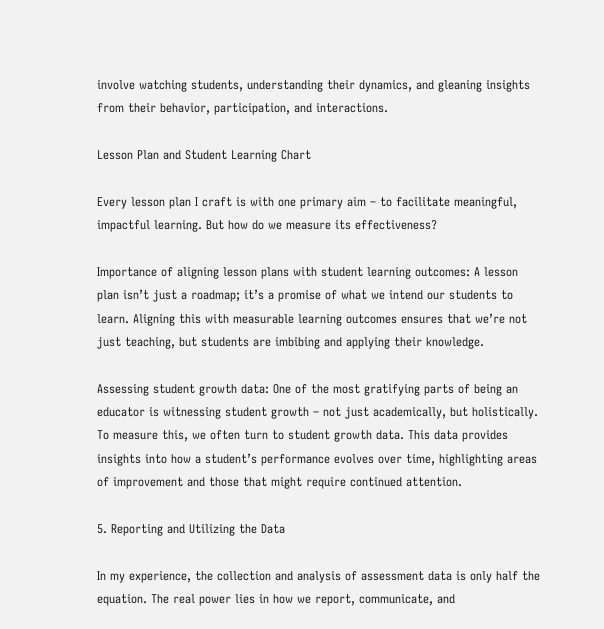involve watching students, understanding their dynamics, and gleaning insights from their behavior, participation, and interactions.

Lesson Plan and Student Learning Chart

Every lesson plan I craft is with one primary aim – to facilitate meaningful, impactful learning. But how do we measure its effectiveness?

Importance of aligning lesson plans with student learning outcomes: A lesson plan isn’t just a roadmap; it’s a promise of what we intend our students to learn. Aligning this with measurable learning outcomes ensures that we’re not just teaching, but students are imbibing and applying their knowledge.

Assessing student growth data: One of the most gratifying parts of being an educator is witnessing student growth – not just academically, but holistically. To measure this, we often turn to student growth data. This data provides insights into how a student’s performance evolves over time, highlighting areas of improvement and those that might require continued attention.

5. Reporting and Utilizing the Data

In my experience, the collection and analysis of assessment data is only half the equation. The real power lies in how we report, communicate, and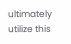ultimately utilize this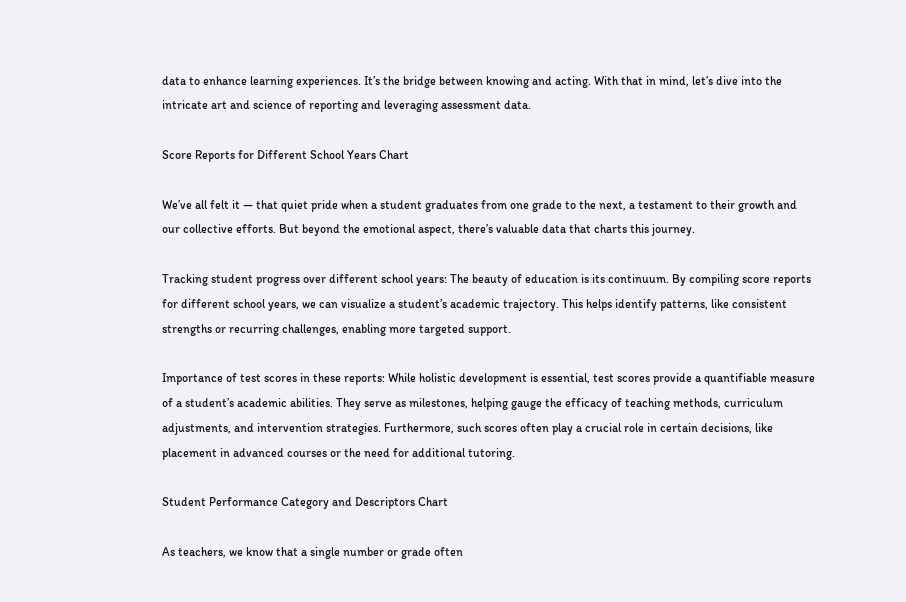data to enhance learning experiences. It’s the bridge between knowing and acting. With that in mind, let’s dive into the intricate art and science of reporting and leveraging assessment data.

Score Reports for Different School Years Chart

We’ve all felt it — that quiet pride when a student graduates from one grade to the next, a testament to their growth and our collective efforts. But beyond the emotional aspect, there’s valuable data that charts this journey.

Tracking student progress over different school years: The beauty of education is its continuum. By compiling score reports for different school years, we can visualize a student’s academic trajectory. This helps identify patterns, like consistent strengths or recurring challenges, enabling more targeted support.

Importance of test scores in these reports: While holistic development is essential, test scores provide a quantifiable measure of a student’s academic abilities. They serve as milestones, helping gauge the efficacy of teaching methods, curriculum adjustments, and intervention strategies. Furthermore, such scores often play a crucial role in certain decisions, like placement in advanced courses or the need for additional tutoring.

Student Performance Category and Descriptors Chart

As teachers, we know that a single number or grade often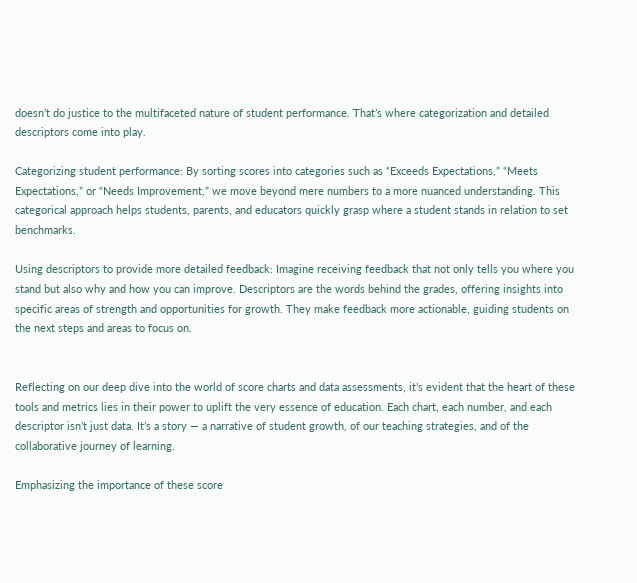doesn’t do justice to the multifaceted nature of student performance. That’s where categorization and detailed descriptors come into play.

Categorizing student performance: By sorting scores into categories such as “Exceeds Expectations,” “Meets Expectations,” or “Needs Improvement,” we move beyond mere numbers to a more nuanced understanding. This categorical approach helps students, parents, and educators quickly grasp where a student stands in relation to set benchmarks.

Using descriptors to provide more detailed feedback: Imagine receiving feedback that not only tells you where you stand but also why and how you can improve. Descriptors are the words behind the grades, offering insights into specific areas of strength and opportunities for growth. They make feedback more actionable, guiding students on the next steps and areas to focus on.


Reflecting on our deep dive into the world of score charts and data assessments, it’s evident that the heart of these tools and metrics lies in their power to uplift the very essence of education. Each chart, each number, and each descriptor isn’t just data. It’s a story — a narrative of student growth, of our teaching strategies, and of the collaborative journey of learning.

Emphasizing the importance of these score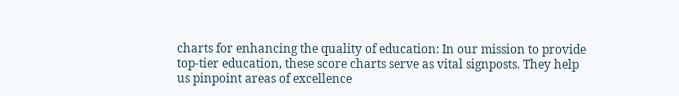charts for enhancing the quality of education: In our mission to provide top-tier education, these score charts serve as vital signposts. They help us pinpoint areas of excellence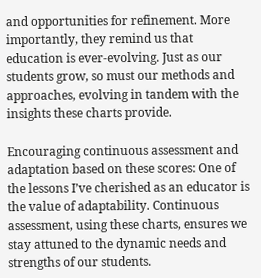and opportunities for refinement. More importantly, they remind us that education is ever-evolving. Just as our students grow, so must our methods and approaches, evolving in tandem with the insights these charts provide.

Encouraging continuous assessment and adaptation based on these scores: One of the lessons I’ve cherished as an educator is the value of adaptability. Continuous assessment, using these charts, ensures we stay attuned to the dynamic needs and strengths of our students.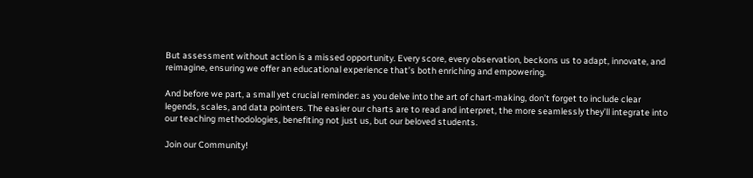But assessment without action is a missed opportunity. Every score, every observation, beckons us to adapt, innovate, and reimagine, ensuring we offer an educational experience that’s both enriching and empowering.

And before we part, a small yet crucial reminder: as you delve into the art of chart-making, don’t forget to include clear legends, scales, and data pointers. The easier our charts are to read and interpret, the more seamlessly they’ll integrate into our teaching methodologies, benefiting not just us, but our beloved students.

Join our Community!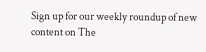Sign up for our weekly roundup of new content on The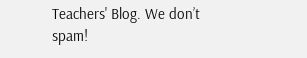Teachers' Blog. We don’t spam!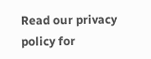Read our privacy policy for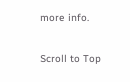more info.

Scroll to Top